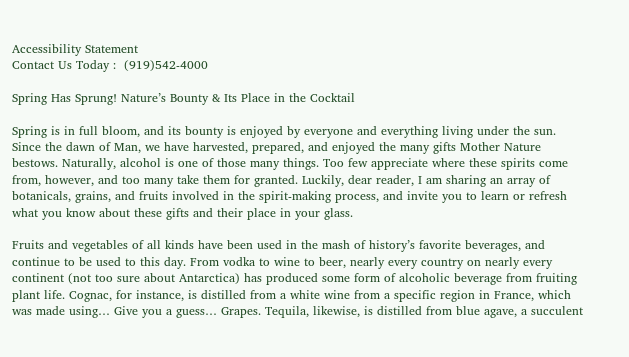Accessibility Statement
Contact Us Today :  (919)542-4000

Spring Has Sprung! Nature’s Bounty & Its Place in the Cocktail

Spring is in full bloom, and its bounty is enjoyed by everyone and everything living under the sun. Since the dawn of Man, we have harvested, prepared, and enjoyed the many gifts Mother Nature bestows. Naturally, alcohol is one of those many things. Too few appreciate where these spirits come from, however, and too many take them for granted. Luckily, dear reader, I am sharing an array of botanicals, grains, and fruits involved in the spirit-making process, and invite you to learn or refresh what you know about these gifts and their place in your glass.

Fruits and vegetables of all kinds have been used in the mash of history’s favorite beverages, and continue to be used to this day. From vodka to wine to beer, nearly every country on nearly every continent (not too sure about Antarctica) has produced some form of alcoholic beverage from fruiting plant life. Cognac, for instance, is distilled from a white wine from a specific region in France, which was made using… Give you a guess… Grapes. Tequila, likewise, is distilled from blue agave, a succulent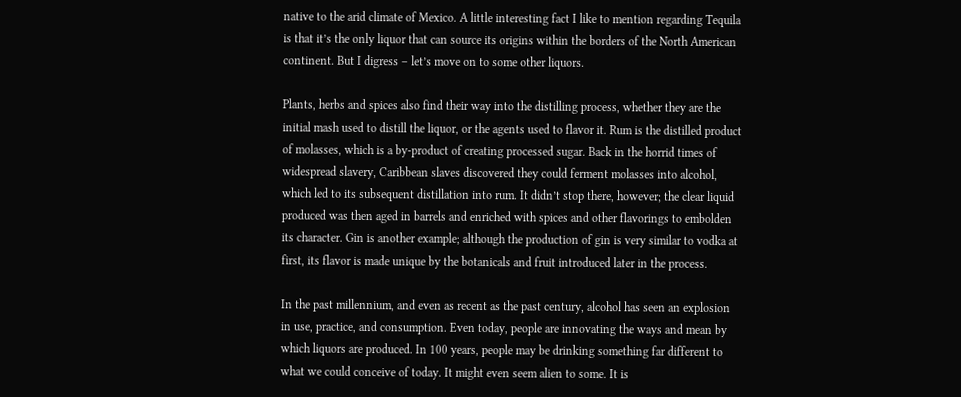native to the arid climate of Mexico. A little interesting fact I like to mention regarding Tequila is that it’s the only liquor that can source its origins within the borders of the North American continent. But I digress – let’s move on to some other liquors.

Plants, herbs and spices also find their way into the distilling process, whether they are the initial mash used to distill the liquor, or the agents used to flavor it. Rum is the distilled product of molasses, which is a by-product of creating processed sugar. Back in the horrid times of widespread slavery, Caribbean slaves discovered they could ferment molasses into alcohol, which led to its subsequent distillation into rum. It didn’t stop there, however; the clear liquid produced was then aged in barrels and enriched with spices and other flavorings to embolden its character. Gin is another example; although the production of gin is very similar to vodka at first, its flavor is made unique by the botanicals and fruit introduced later in the process.

In the past millennium, and even as recent as the past century, alcohol has seen an explosion in use, practice, and consumption. Even today, people are innovating the ways and mean by which liquors are produced. In 100 years, people may be drinking something far different to what we could conceive of today. It might even seem alien to some. It is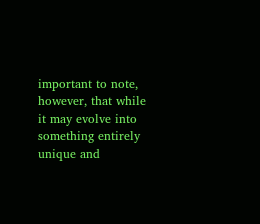important to note, however, that while it may evolve into something entirely unique and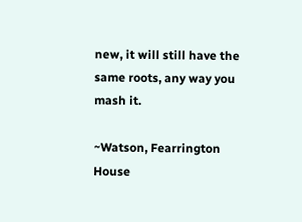new, it will still have the same roots, any way you mash it.

~Watson, Fearrington House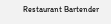Restaurant Bartender